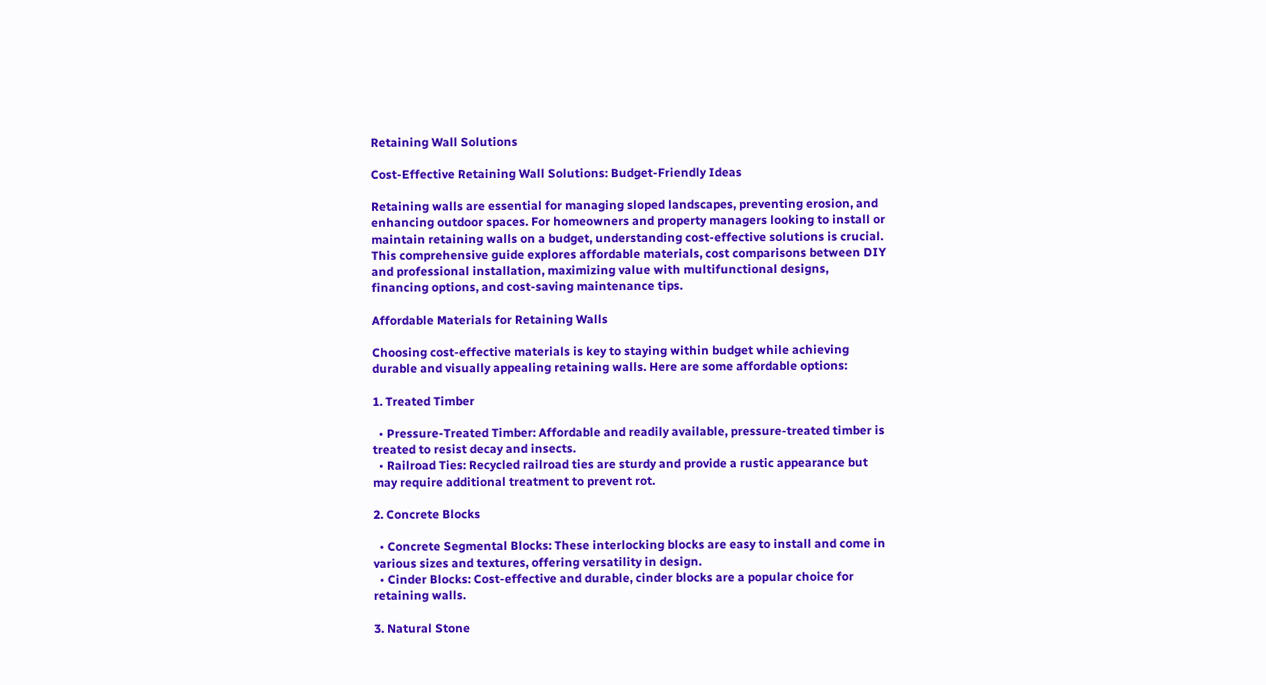Retaining Wall Solutions

Cost-Effective Retaining Wall Solutions: Budget-Friendly Ideas

Retaining walls are essential for managing sloped landscapes, preventing erosion, and enhancing outdoor spaces. For homeowners and property managers looking to install or maintain retaining walls on a budget, understanding cost-effective solutions is crucial. This comprehensive guide explores affordable materials, cost comparisons between DIY and professional installation, maximizing value with multifunctional designs, financing options, and cost-saving maintenance tips.

Affordable Materials for Retaining Walls

Choosing cost-effective materials is key to staying within budget while achieving durable and visually appealing retaining walls. Here are some affordable options:

1. Treated Timber

  • Pressure-Treated Timber: Affordable and readily available, pressure-treated timber is treated to resist decay and insects.
  • Railroad Ties: Recycled railroad ties are sturdy and provide a rustic appearance but may require additional treatment to prevent rot.

2. Concrete Blocks

  • Concrete Segmental Blocks: These interlocking blocks are easy to install and come in various sizes and textures, offering versatility in design.
  • Cinder Blocks: Cost-effective and durable, cinder blocks are a popular choice for retaining walls.

3. Natural Stone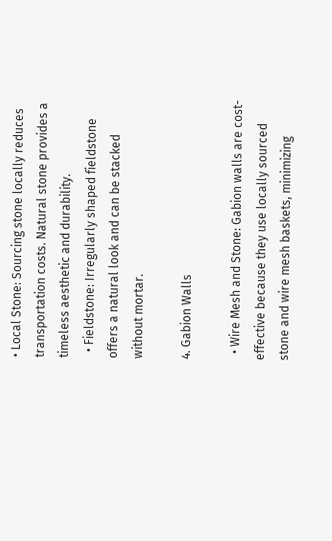• Local Stone: Sourcing stone locally reduces transportation costs. Natural stone provides a timeless aesthetic and durability.
  • Fieldstone: Irregularly shaped fieldstone offers a natural look and can be stacked without mortar.

4. Gabion Walls

  • Wire Mesh and Stone: Gabion walls are cost-effective because they use locally sourced stone and wire mesh baskets, minimizing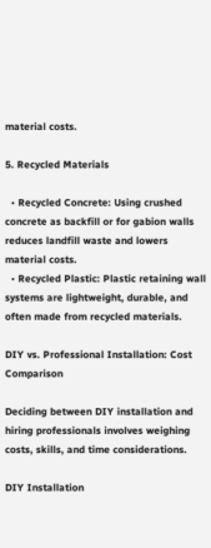material costs.

5. Recycled Materials

  • Recycled Concrete: Using crushed concrete as backfill or for gabion walls reduces landfill waste and lowers material costs.
  • Recycled Plastic: Plastic retaining wall systems are lightweight, durable, and often made from recycled materials.

DIY vs. Professional Installation: Cost Comparison

Deciding between DIY installation and hiring professionals involves weighing costs, skills, and time considerations.

DIY Installation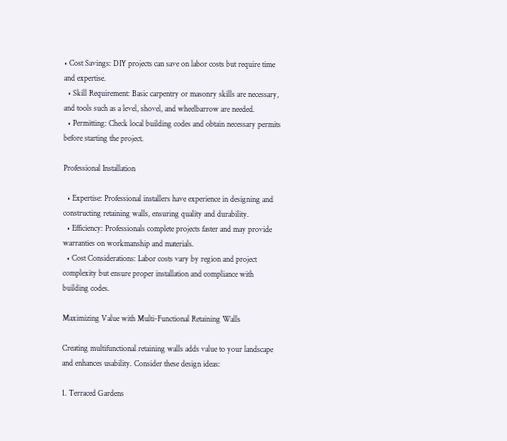• Cost Savings: DIY projects can save on labor costs but require time and expertise.
  • Skill Requirement: Basic carpentry or masonry skills are necessary, and tools such as a level, shovel, and wheelbarrow are needed.
  • Permitting: Check local building codes and obtain necessary permits before starting the project.

Professional Installation

  • Expertise: Professional installers have experience in designing and constructing retaining walls, ensuring quality and durability.
  • Efficiency: Professionals complete projects faster and may provide warranties on workmanship and materials.
  • Cost Considerations: Labor costs vary by region and project complexity but ensure proper installation and compliance with building codes.

Maximizing Value with Multi-Functional Retaining Walls

Creating multifunctional retaining walls adds value to your landscape and enhances usability. Consider these design ideas:

1. Terraced Gardens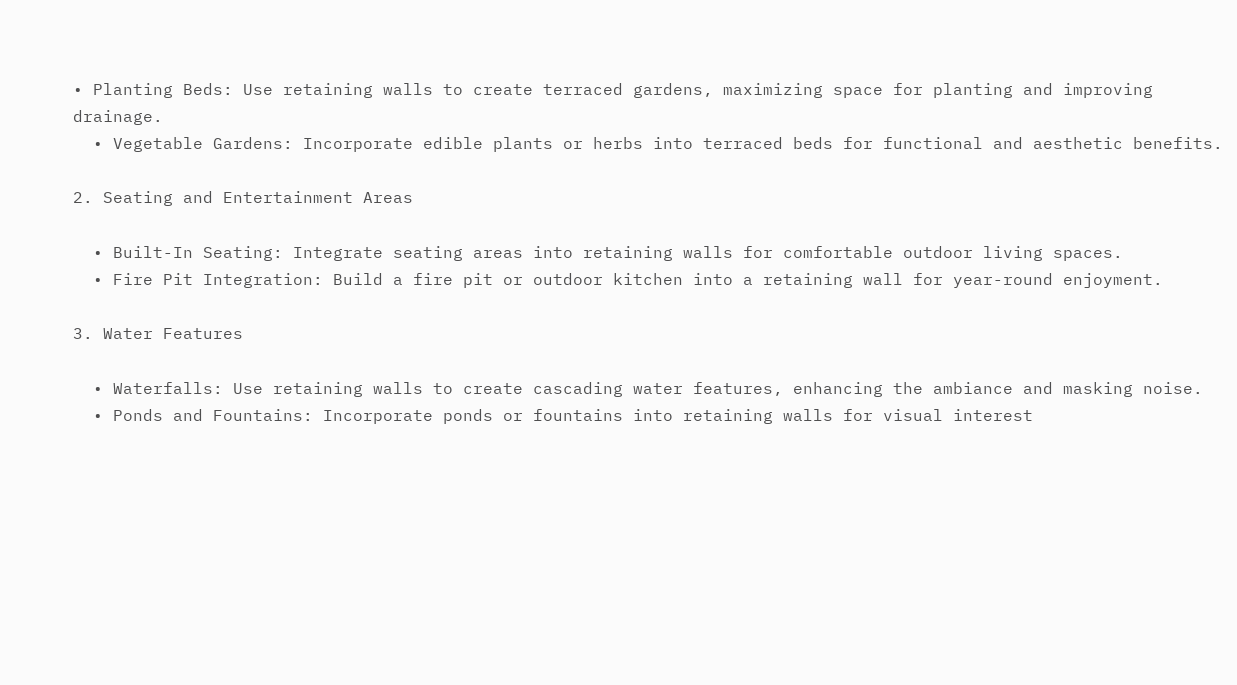• Planting Beds: Use retaining walls to create terraced gardens, maximizing space for planting and improving drainage.
  • Vegetable Gardens: Incorporate edible plants or herbs into terraced beds for functional and aesthetic benefits.

2. Seating and Entertainment Areas

  • Built-In Seating: Integrate seating areas into retaining walls for comfortable outdoor living spaces.
  • Fire Pit Integration: Build a fire pit or outdoor kitchen into a retaining wall for year-round enjoyment.

3. Water Features

  • Waterfalls: Use retaining walls to create cascading water features, enhancing the ambiance and masking noise.
  • Ponds and Fountains: Incorporate ponds or fountains into retaining walls for visual interest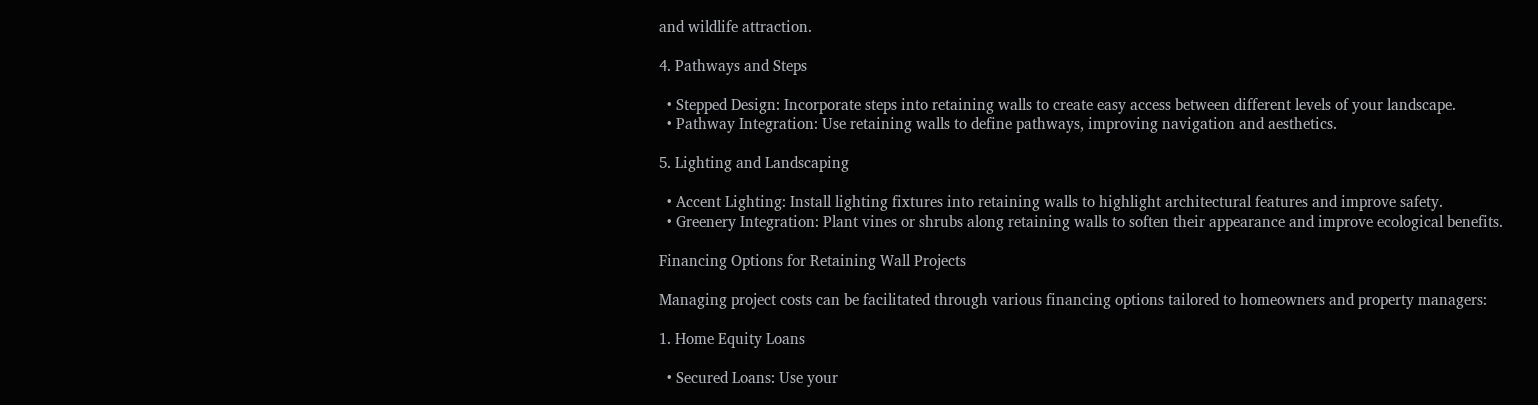and wildlife attraction.

4. Pathways and Steps

  • Stepped Design: Incorporate steps into retaining walls to create easy access between different levels of your landscape.
  • Pathway Integration: Use retaining walls to define pathways, improving navigation and aesthetics.

5. Lighting and Landscaping

  • Accent Lighting: Install lighting fixtures into retaining walls to highlight architectural features and improve safety.
  • Greenery Integration: Plant vines or shrubs along retaining walls to soften their appearance and improve ecological benefits.

Financing Options for Retaining Wall Projects

Managing project costs can be facilitated through various financing options tailored to homeowners and property managers:

1. Home Equity Loans

  • Secured Loans: Use your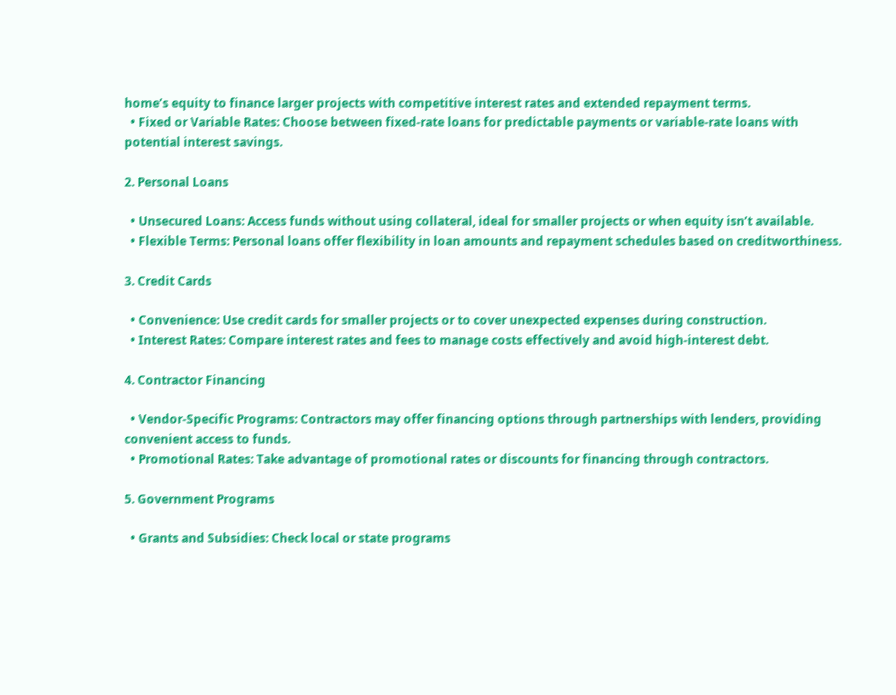home’s equity to finance larger projects with competitive interest rates and extended repayment terms.
  • Fixed or Variable Rates: Choose between fixed-rate loans for predictable payments or variable-rate loans with potential interest savings.

2. Personal Loans

  • Unsecured Loans: Access funds without using collateral, ideal for smaller projects or when equity isn’t available.
  • Flexible Terms: Personal loans offer flexibility in loan amounts and repayment schedules based on creditworthiness.

3. Credit Cards

  • Convenience: Use credit cards for smaller projects or to cover unexpected expenses during construction.
  • Interest Rates: Compare interest rates and fees to manage costs effectively and avoid high-interest debt.

4. Contractor Financing

  • Vendor-Specific Programs: Contractors may offer financing options through partnerships with lenders, providing convenient access to funds.
  • Promotional Rates: Take advantage of promotional rates or discounts for financing through contractors.

5. Government Programs

  • Grants and Subsidies: Check local or state programs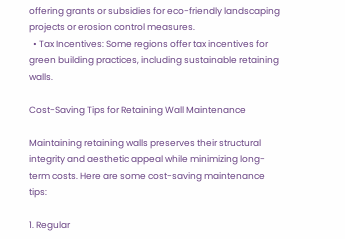offering grants or subsidies for eco-friendly landscaping projects or erosion control measures.
  • Tax Incentives: Some regions offer tax incentives for green building practices, including sustainable retaining walls.

Cost-Saving Tips for Retaining Wall Maintenance

Maintaining retaining walls preserves their structural integrity and aesthetic appeal while minimizing long-term costs. Here are some cost-saving maintenance tips:

1. Regular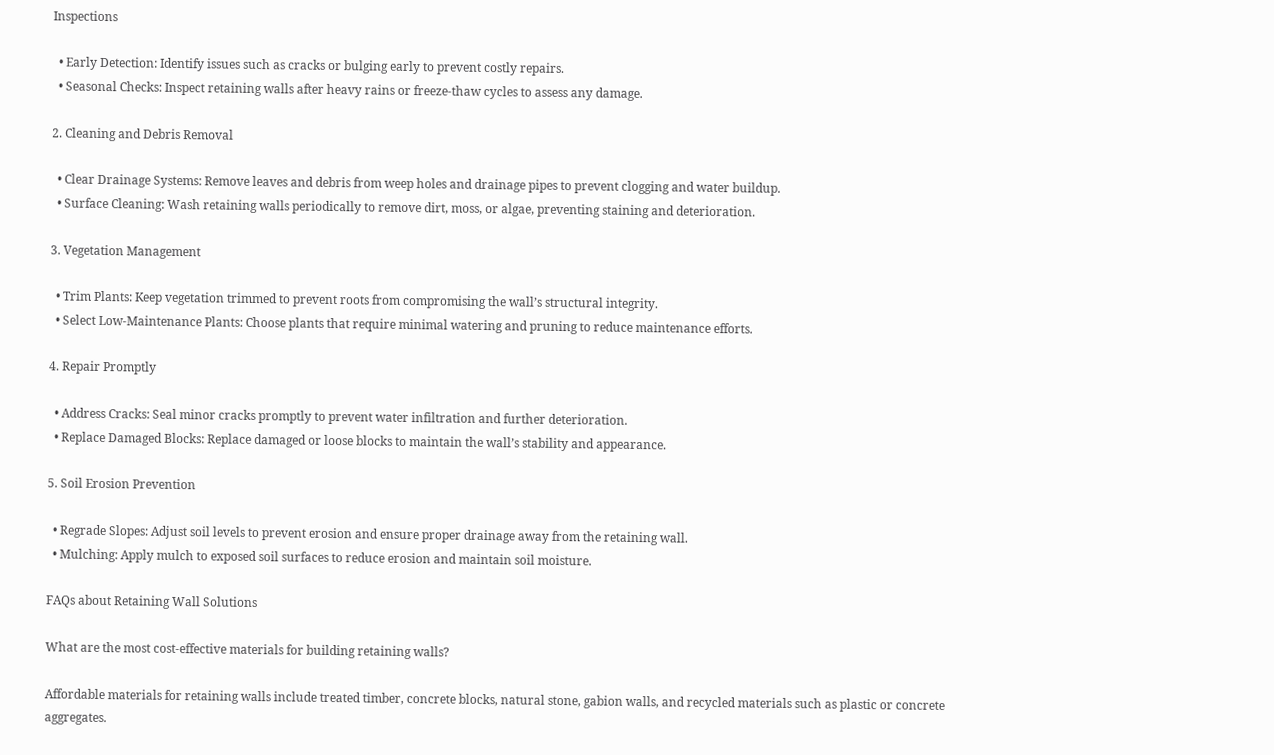Inspections

  • Early Detection: Identify issues such as cracks or bulging early to prevent costly repairs.
  • Seasonal Checks: Inspect retaining walls after heavy rains or freeze-thaw cycles to assess any damage.

2. Cleaning and Debris Removal

  • Clear Drainage Systems: Remove leaves and debris from weep holes and drainage pipes to prevent clogging and water buildup.
  • Surface Cleaning: Wash retaining walls periodically to remove dirt, moss, or algae, preventing staining and deterioration.

3. Vegetation Management

  • Trim Plants: Keep vegetation trimmed to prevent roots from compromising the wall’s structural integrity.
  • Select Low-Maintenance Plants: Choose plants that require minimal watering and pruning to reduce maintenance efforts.

4. Repair Promptly

  • Address Cracks: Seal minor cracks promptly to prevent water infiltration and further deterioration.
  • Replace Damaged Blocks: Replace damaged or loose blocks to maintain the wall’s stability and appearance.

5. Soil Erosion Prevention

  • Regrade Slopes: Adjust soil levels to prevent erosion and ensure proper drainage away from the retaining wall.
  • Mulching: Apply mulch to exposed soil surfaces to reduce erosion and maintain soil moisture.

FAQs about Retaining Wall Solutions

What are the most cost-effective materials for building retaining walls?

Affordable materials for retaining walls include treated timber, concrete blocks, natural stone, gabion walls, and recycled materials such as plastic or concrete aggregates.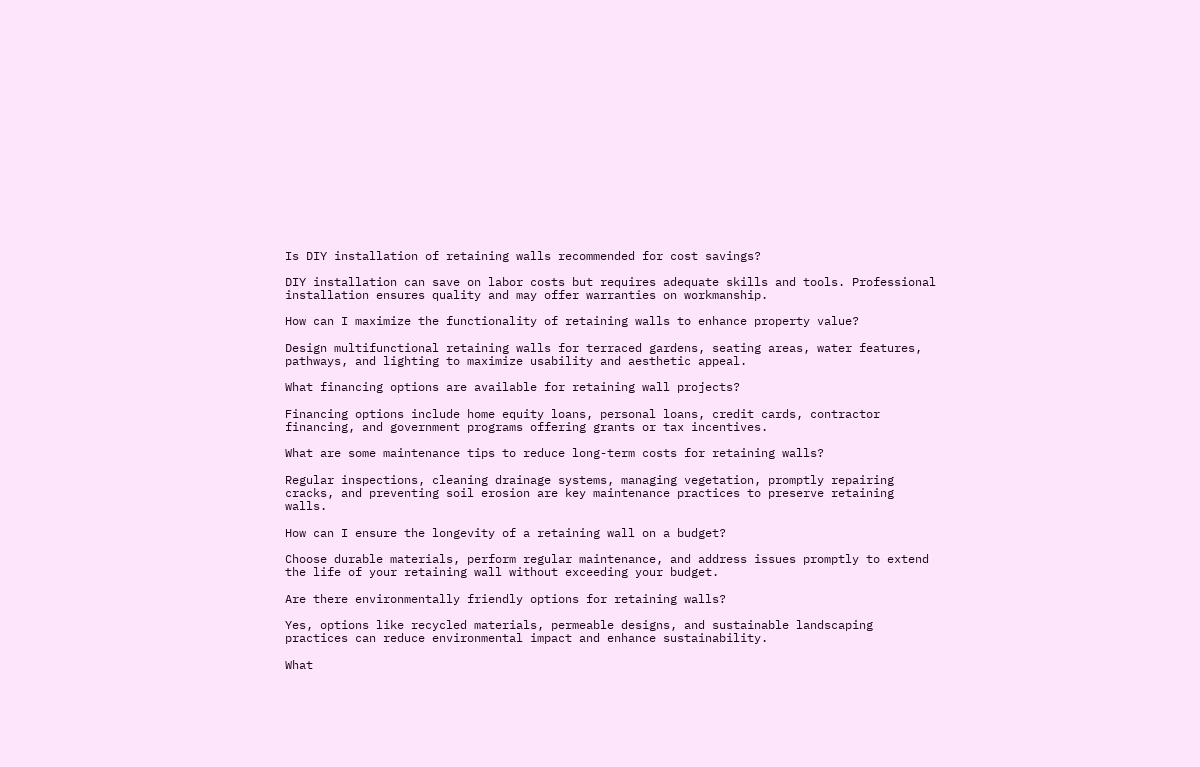Is DIY installation of retaining walls recommended for cost savings?

DIY installation can save on labor costs but requires adequate skills and tools. Professional installation ensures quality and may offer warranties on workmanship.

How can I maximize the functionality of retaining walls to enhance property value?

Design multifunctional retaining walls for terraced gardens, seating areas, water features, pathways, and lighting to maximize usability and aesthetic appeal.

What financing options are available for retaining wall projects?

Financing options include home equity loans, personal loans, credit cards, contractor financing, and government programs offering grants or tax incentives.

What are some maintenance tips to reduce long-term costs for retaining walls?

Regular inspections, cleaning drainage systems, managing vegetation, promptly repairing cracks, and preventing soil erosion are key maintenance practices to preserve retaining walls.

How can I ensure the longevity of a retaining wall on a budget?

Choose durable materials, perform regular maintenance, and address issues promptly to extend the life of your retaining wall without exceeding your budget.

Are there environmentally friendly options for retaining walls?

Yes, options like recycled materials, permeable designs, and sustainable landscaping practices can reduce environmental impact and enhance sustainability.

What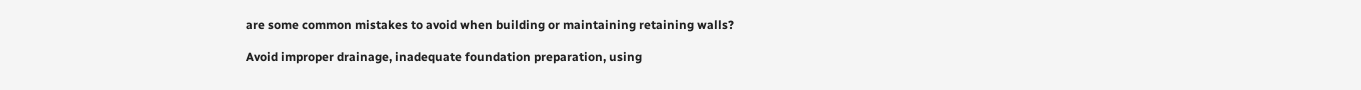are some common mistakes to avoid when building or maintaining retaining walls?

Avoid improper drainage, inadequate foundation preparation, using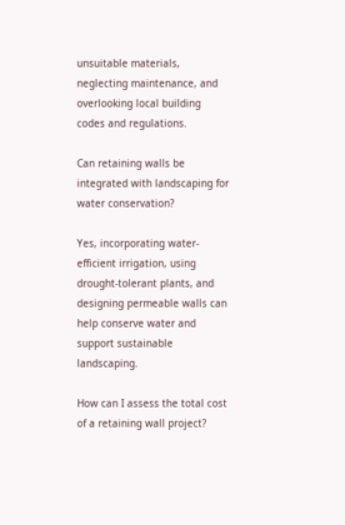unsuitable materials, neglecting maintenance, and overlooking local building codes and regulations.

Can retaining walls be integrated with landscaping for water conservation?

Yes, incorporating water-efficient irrigation, using drought-tolerant plants, and designing permeable walls can help conserve water and support sustainable landscaping.

How can I assess the total cost of a retaining wall project?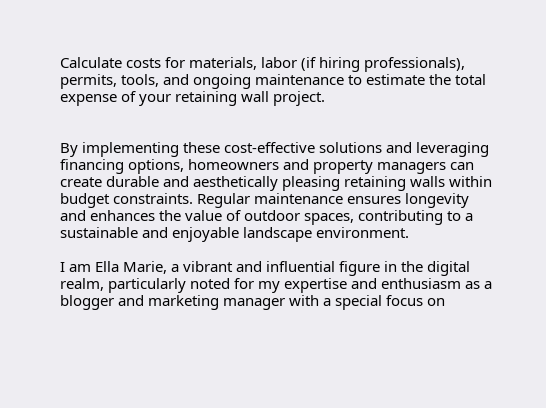Calculate costs for materials, labor (if hiring professionals), permits, tools, and ongoing maintenance to estimate the total expense of your retaining wall project.


By implementing these cost-effective solutions and leveraging financing options, homeowners and property managers can create durable and aesthetically pleasing retaining walls within budget constraints. Regular maintenance ensures longevity and enhances the value of outdoor spaces, contributing to a sustainable and enjoyable landscape environment.

I am Ella Marie, a vibrant and influential figure in the digital realm, particularly noted for my expertise and enthusiasm as a blogger and marketing manager with a special focus on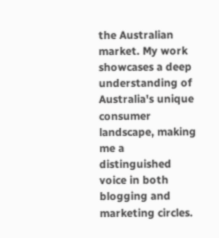the Australian market. My work showcases a deep understanding of Australia's unique consumer landscape, making me a distinguished voice in both blogging and marketing circles.